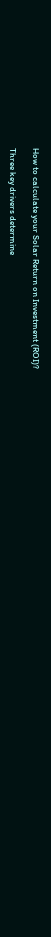How to calculate your Solar Return on Investment (ROI)?

Three key drivers determine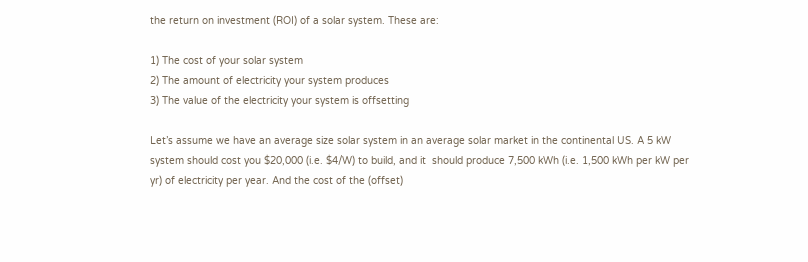the return on investment (ROI) of a solar system. These are:

1) The cost of your solar system
2) The amount of electricity your system produces
3) The value of the electricity your system is offsetting

Let’s assume we have an average size solar system in an average solar market in the continental US. A 5 kW system should cost you $20,000 (i.e. $4/W) to build, and it  should produce 7,500 kWh (i.e. 1,500 kWh per kW per yr) of electricity per year. And the cost of the (offset)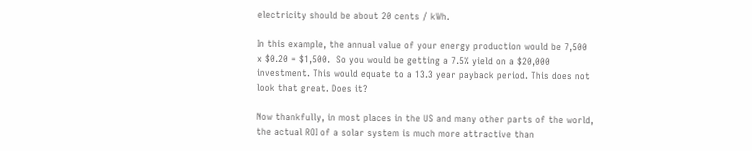electricity should be about 20 cents / kWh.

In this example, the annual value of your energy production would be 7,500 x $0.20 = $1,500.  So you would be getting a 7.5% yield on a $20,000 investment. This would equate to a 13.3 year payback period. This does not look that great. Does it?

Now thankfully, in most places in the US and many other parts of the world, the actual ROI of a solar system is much more attractive than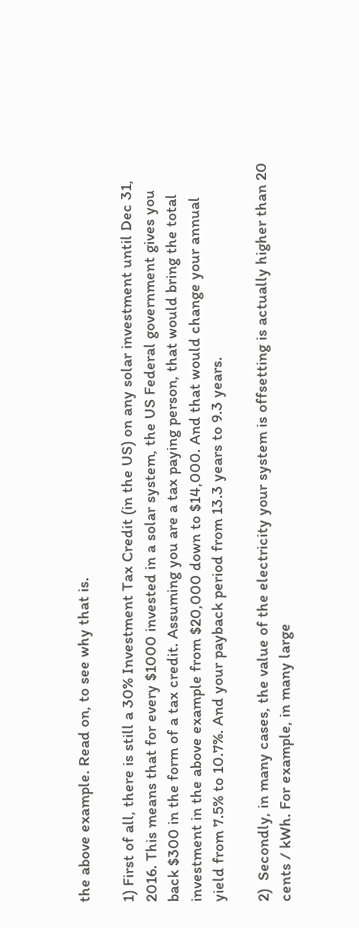the above example. Read on, to see why that is.

1) First of all, there is still a 30% Investment Tax Credit (in the US) on any solar investment until Dec 31, 2016. This means that for every $1000 invested in a solar system, the US Federal government gives you back $300 in the form of a tax credit. Assuming you are a tax paying person, that would bring the total investment in the above example from $20,000 down to $14,000. And that would change your annual yield from 7.5% to 10.7%. And your payback period from 13.3 years to 9.3 years.

2)  Secondly, in many cases, the value of the electricity your system is offsetting is actually higher than 20 cents / kWh. For example, in many large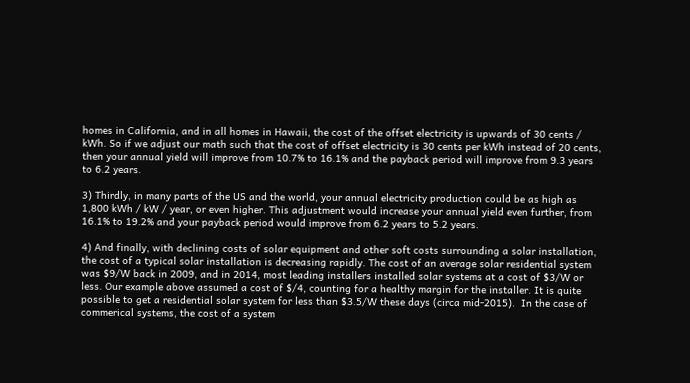homes in California, and in all homes in Hawaii, the cost of the offset electricity is upwards of 30 cents / kWh. So if we adjust our math such that the cost of offset electricity is 30 cents per kWh instead of 20 cents, then your annual yield will improve from 10.7% to 16.1% and the payback period will improve from 9.3 years to 6.2 years.

3) Thirdly, in many parts of the US and the world, your annual electricity production could be as high as 1,800 kWh / kW / year, or even higher. This adjustment would increase your annual yield even further, from 16.1% to 19.2% and your payback period would improve from 6.2 years to 5.2 years.

4) And finally, with declining costs of solar equipment and other soft costs surrounding a solar installation, the cost of a typical solar installation is decreasing rapidly. The cost of an average solar residential system was $9/W back in 2009, and in 2014, most leading installers installed solar systems at a cost of $3/W or less. Our example above assumed a cost of $/4, counting for a healthy margin for the installer. It is quite possible to get a residential solar system for less than $3.5/W these days (circa mid-2015).  In the case of commerical systems, the cost of a system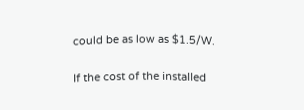could be as low as $1.5/W.

If the cost of the installed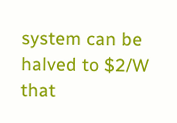system can be halved to $2/W that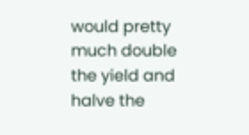would pretty much double the yield and halve the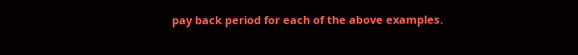pay back period for each of the above examples.